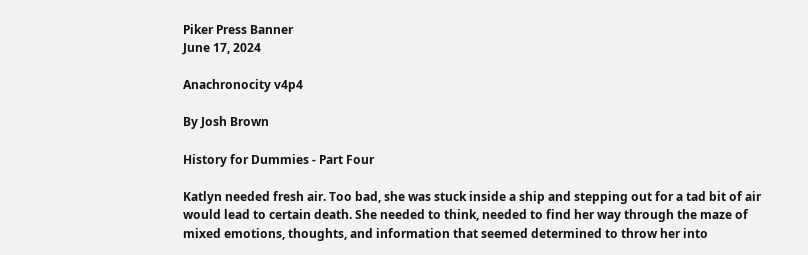Piker Press Banner
June 17, 2024

Anachronocity v4p4

By Josh Brown

History for Dummies - Part Four

Katlyn needed fresh air. Too bad, she was stuck inside a ship and stepping out for a tad bit of air would lead to certain death. She needed to think, needed to find her way through the maze of mixed emotions, thoughts, and information that seemed determined to throw her into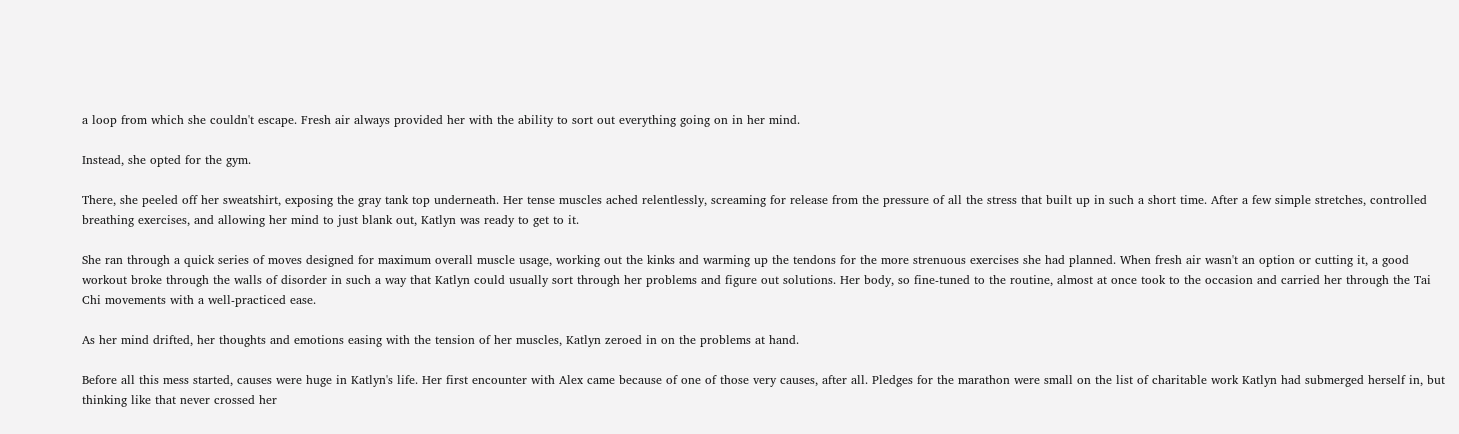a loop from which she couldn't escape. Fresh air always provided her with the ability to sort out everything going on in her mind.

Instead, she opted for the gym.

There, she peeled off her sweatshirt, exposing the gray tank top underneath. Her tense muscles ached relentlessly, screaming for release from the pressure of all the stress that built up in such a short time. After a few simple stretches, controlled breathing exercises, and allowing her mind to just blank out, Katlyn was ready to get to it.

She ran through a quick series of moves designed for maximum overall muscle usage, working out the kinks and warming up the tendons for the more strenuous exercises she had planned. When fresh air wasn't an option or cutting it, a good workout broke through the walls of disorder in such a way that Katlyn could usually sort through her problems and figure out solutions. Her body, so fine-tuned to the routine, almost at once took to the occasion and carried her through the Tai Chi movements with a well-practiced ease.

As her mind drifted, her thoughts and emotions easing with the tension of her muscles, Katlyn zeroed in on the problems at hand.

Before all this mess started, causes were huge in Katlyn's life. Her first encounter with Alex came because of one of those very causes, after all. Pledges for the marathon were small on the list of charitable work Katlyn had submerged herself in, but thinking like that never crossed her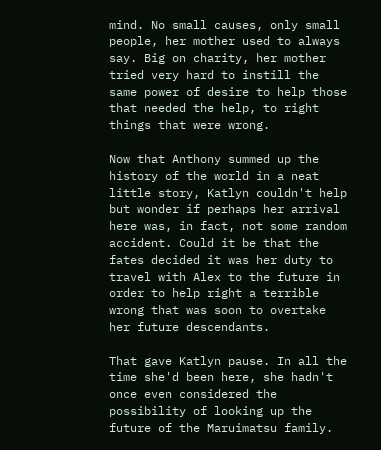mind. No small causes, only small people, her mother used to always say. Big on charity, her mother tried very hard to instill the same power of desire to help those that needed the help, to right things that were wrong.

Now that Anthony summed up the history of the world in a neat little story, Katlyn couldn't help but wonder if perhaps her arrival here was, in fact, not some random accident. Could it be that the fates decided it was her duty to travel with Alex to the future in order to help right a terrible wrong that was soon to overtake her future descendants.

That gave Katlyn pause. In all the time she'd been here, she hadn't once even considered the possibility of looking up the future of the Maruimatsu family.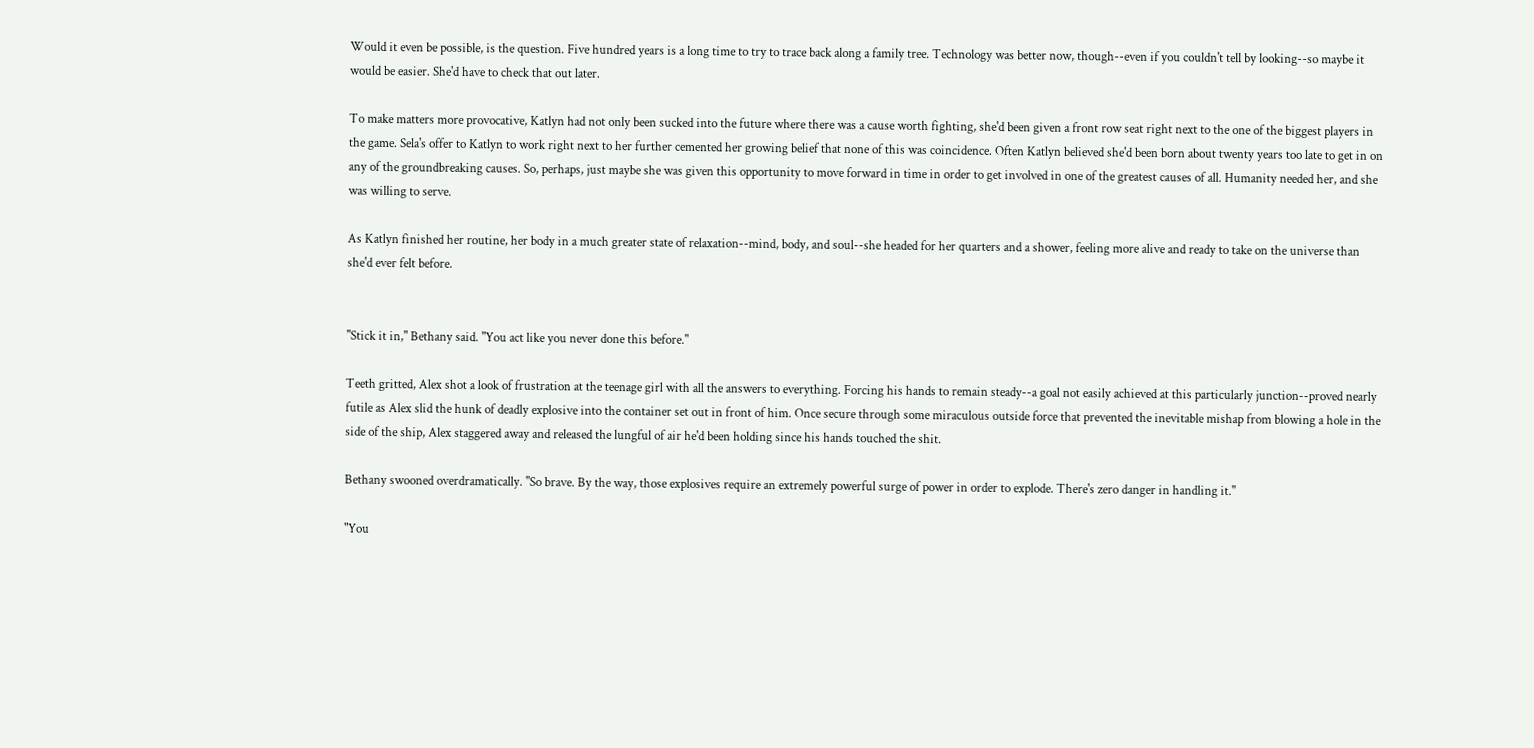Would it even be possible, is the question. Five hundred years is a long time to try to trace back along a family tree. Technology was better now, though--even if you couldn't tell by looking--so maybe it would be easier. She'd have to check that out later.

To make matters more provocative, Katlyn had not only been sucked into the future where there was a cause worth fighting, she'd been given a front row seat right next to the one of the biggest players in the game. Sela's offer to Katlyn to work right next to her further cemented her growing belief that none of this was coincidence. Often Katlyn believed she'd been born about twenty years too late to get in on any of the groundbreaking causes. So, perhaps, just maybe she was given this opportunity to move forward in time in order to get involved in one of the greatest causes of all. Humanity needed her, and she was willing to serve.

As Katlyn finished her routine, her body in a much greater state of relaxation--mind, body, and soul--she headed for her quarters and a shower, feeling more alive and ready to take on the universe than she'd ever felt before.


"Stick it in," Bethany said. "You act like you never done this before."

Teeth gritted, Alex shot a look of frustration at the teenage girl with all the answers to everything. Forcing his hands to remain steady--a goal not easily achieved at this particularly junction--proved nearly futile as Alex slid the hunk of deadly explosive into the container set out in front of him. Once secure through some miraculous outside force that prevented the inevitable mishap from blowing a hole in the side of the ship, Alex staggered away and released the lungful of air he'd been holding since his hands touched the shit.

Bethany swooned overdramatically. "So brave. By the way, those explosives require an extremely powerful surge of power in order to explode. There's zero danger in handling it."

"You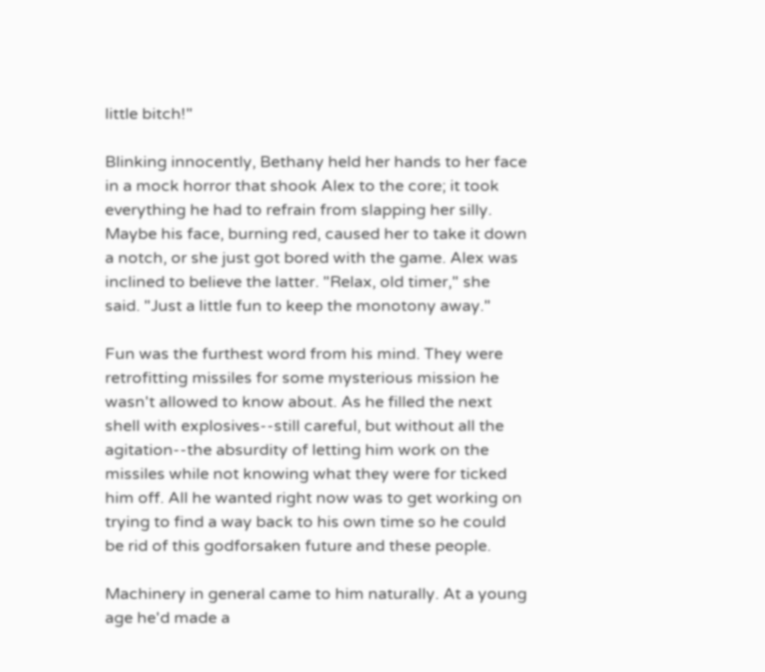little bitch!"

Blinking innocently, Bethany held her hands to her face in a mock horror that shook Alex to the core; it took everything he had to refrain from slapping her silly. Maybe his face, burning red, caused her to take it down a notch, or she just got bored with the game. Alex was inclined to believe the latter. "Relax, old timer," she said. "Just a little fun to keep the monotony away."

Fun was the furthest word from his mind. They were retrofitting missiles for some mysterious mission he wasn't allowed to know about. As he filled the next shell with explosives--still careful, but without all the agitation--the absurdity of letting him work on the missiles while not knowing what they were for ticked him off. All he wanted right now was to get working on trying to find a way back to his own time so he could be rid of this godforsaken future and these people.

Machinery in general came to him naturally. At a young age he'd made a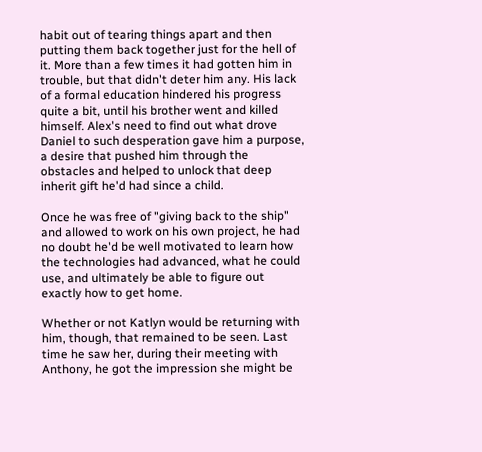habit out of tearing things apart and then putting them back together just for the hell of it. More than a few times it had gotten him in trouble, but that didn't deter him any. His lack of a formal education hindered his progress quite a bit, until his brother went and killed himself. Alex's need to find out what drove Daniel to such desperation gave him a purpose, a desire that pushed him through the obstacles and helped to unlock that deep inherit gift he'd had since a child.

Once he was free of "giving back to the ship" and allowed to work on his own project, he had no doubt he'd be well motivated to learn how the technologies had advanced, what he could use, and ultimately be able to figure out exactly how to get home.

Whether or not Katlyn would be returning with him, though, that remained to be seen. Last time he saw her, during their meeting with Anthony, he got the impression she might be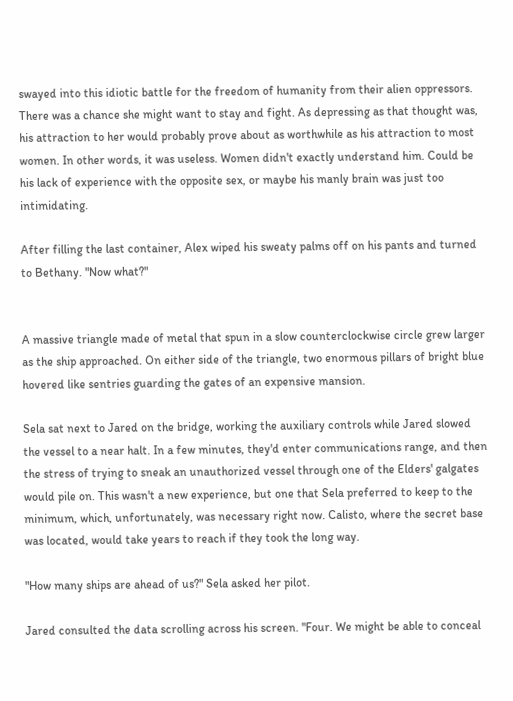swayed into this idiotic battle for the freedom of humanity from their alien oppressors. There was a chance she might want to stay and fight. As depressing as that thought was, his attraction to her would probably prove about as worthwhile as his attraction to most women. In other words, it was useless. Women didn't exactly understand him. Could be his lack of experience with the opposite sex, or maybe his manly brain was just too intimidating.

After filling the last container, Alex wiped his sweaty palms off on his pants and turned to Bethany. "Now what?"


A massive triangle made of metal that spun in a slow counterclockwise circle grew larger as the ship approached. On either side of the triangle, two enormous pillars of bright blue hovered like sentries guarding the gates of an expensive mansion.

Sela sat next to Jared on the bridge, working the auxiliary controls while Jared slowed the vessel to a near halt. In a few minutes, they'd enter communications range, and then the stress of trying to sneak an unauthorized vessel through one of the Elders' galgates would pile on. This wasn't a new experience, but one that Sela preferred to keep to the minimum, which, unfortunately, was necessary right now. Calisto, where the secret base was located, would take years to reach if they took the long way.

"How many ships are ahead of us?" Sela asked her pilot.

Jared consulted the data scrolling across his screen. "Four. We might be able to conceal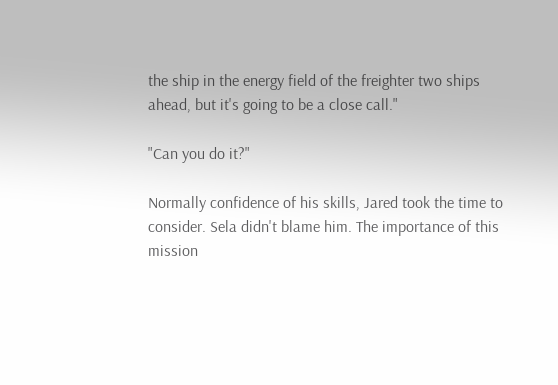the ship in the energy field of the freighter two ships ahead, but it's going to be a close call."

"Can you do it?"

Normally confidence of his skills, Jared took the time to consider. Sela didn't blame him. The importance of this mission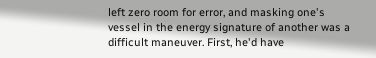left zero room for error, and masking one's vessel in the energy signature of another was a difficult maneuver. First, he'd have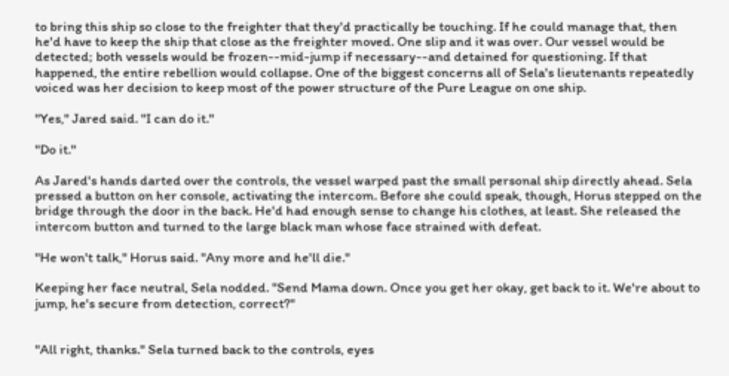to bring this ship so close to the freighter that they'd practically be touching. If he could manage that, then he'd have to keep the ship that close as the freighter moved. One slip and it was over. Our vessel would be detected; both vessels would be frozen--mid-jump if necessary--and detained for questioning. If that happened, the entire rebellion would collapse. One of the biggest concerns all of Sela's lieutenants repeatedly voiced was her decision to keep most of the power structure of the Pure League on one ship.

"Yes," Jared said. "I can do it."

"Do it."

As Jared's hands darted over the controls, the vessel warped past the small personal ship directly ahead. Sela pressed a button on her console, activating the intercom. Before she could speak, though, Horus stepped on the bridge through the door in the back. He'd had enough sense to change his clothes, at least. She released the intercom button and turned to the large black man whose face strained with defeat.

"He won't talk," Horus said. "Any more and he'll die."

Keeping her face neutral, Sela nodded. "Send Mama down. Once you get her okay, get back to it. We're about to jump, he's secure from detection, correct?"


"All right, thanks." Sela turned back to the controls, eyes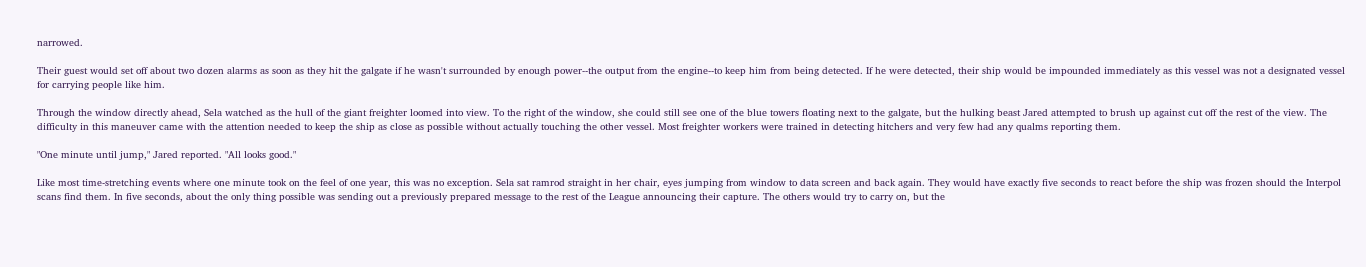narrowed.

Their guest would set off about two dozen alarms as soon as they hit the galgate if he wasn't surrounded by enough power--the output from the engine--to keep him from being detected. If he were detected, their ship would be impounded immediately as this vessel was not a designated vessel for carrying people like him.

Through the window directly ahead, Sela watched as the hull of the giant freighter loomed into view. To the right of the window, she could still see one of the blue towers floating next to the galgate, but the hulking beast Jared attempted to brush up against cut off the rest of the view. The difficulty in this maneuver came with the attention needed to keep the ship as close as possible without actually touching the other vessel. Most freighter workers were trained in detecting hitchers and very few had any qualms reporting them.

"One minute until jump," Jared reported. "All looks good."

Like most time-stretching events where one minute took on the feel of one year, this was no exception. Sela sat ramrod straight in her chair, eyes jumping from window to data screen and back again. They would have exactly five seconds to react before the ship was frozen should the Interpol scans find them. In five seconds, about the only thing possible was sending out a previously prepared message to the rest of the League announcing their capture. The others would try to carry on, but the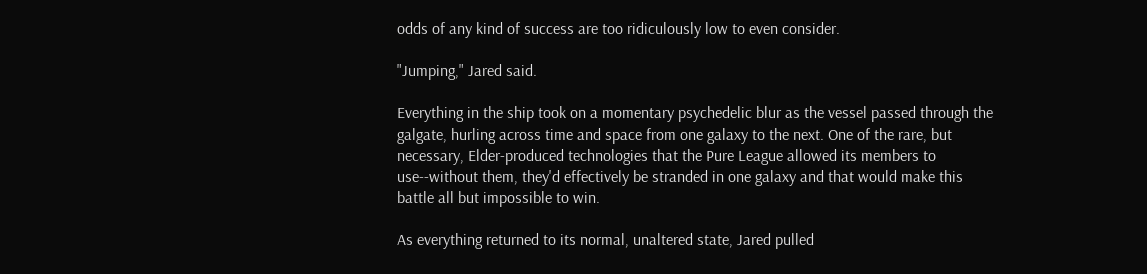odds of any kind of success are too ridiculously low to even consider.

"Jumping," Jared said.

Everything in the ship took on a momentary psychedelic blur as the vessel passed through the galgate, hurling across time and space from one galaxy to the next. One of the rare, but necessary, Elder-produced technologies that the Pure League allowed its members to use--without them, they'd effectively be stranded in one galaxy and that would make this battle all but impossible to win.

As everything returned to its normal, unaltered state, Jared pulled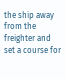the ship away from the freighter and set a course for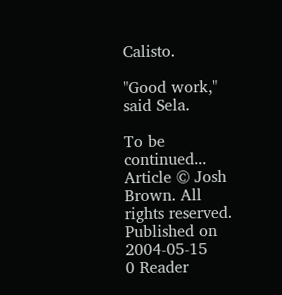Calisto.

"Good work," said Sela.

To be continued...
Article © Josh Brown. All rights reserved.
Published on 2004-05-15
0 Reader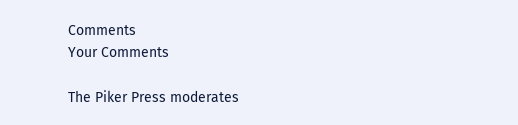Comments
Your Comments

The Piker Press moderates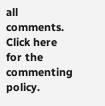all comments.
Click here for the commenting policy.